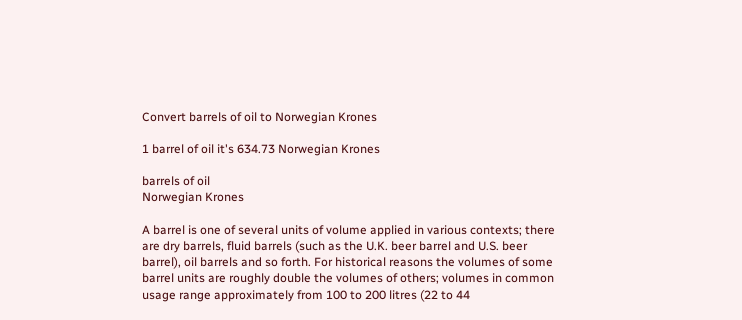Convert barrels of oil to Norwegian Krones

1 barrel of oil it's 634.73 Norwegian Krones

barrels of oil
Norwegian Krones

A barrel is one of several units of volume applied in various contexts; there are dry barrels, fluid barrels (such as the U.K. beer barrel and U.S. beer barrel), oil barrels and so forth. For historical reasons the volumes of some barrel units are roughly double the volumes of others; volumes in common usage range approximately from 100 to 200 litres (22 to 44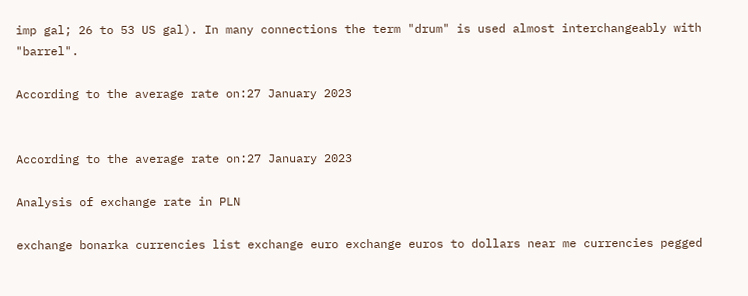imp gal; 26 to 53 US gal). In many connections the term "drum" is used almost interchangeably with "barrel".

According to the average rate on:27 January 2023


According to the average rate on:27 January 2023

Analysis of exchange rate in PLN

exchange bonarka currencies list exchange euro exchange euros to dollars near me currencies pegged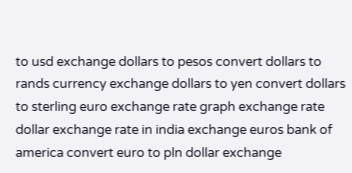to usd exchange dollars to pesos convert dollars to rands currency exchange dollars to yen convert dollars to sterling euro exchange rate graph exchange rate dollar exchange rate in india exchange euros bank of america convert euro to pln dollar exchange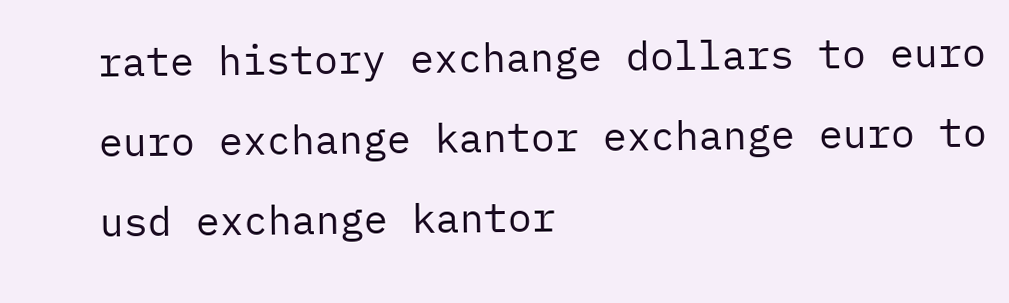rate history exchange dollars to euro euro exchange kantor exchange euro to usd exchange kantor